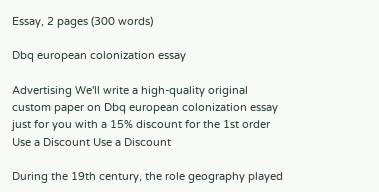Essay, 2 pages (300 words)

Dbq european colonization essay

Advertising We'll write a high-quality original custom paper on Dbq european colonization essay just for you with a 15% discount for the 1st order Use a Discount Use a Discount

During the 19th century, the role geography played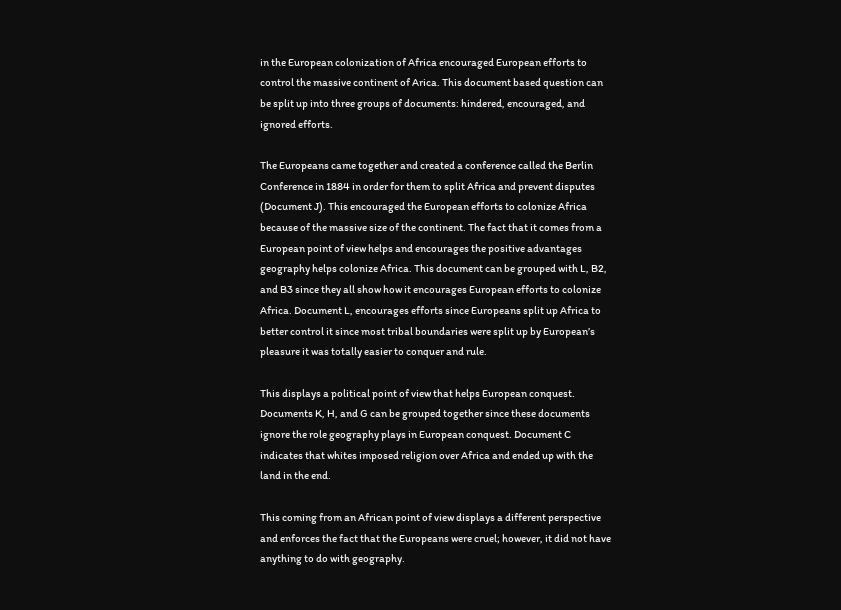in the European colonization of Africa encouraged European efforts to control the massive continent of Arica. This document based question can be split up into three groups of documents: hindered, encouraged, and ignored efforts.

The Europeans came together and created a conference called the Berlin Conference in 1884 in order for them to split Africa and prevent disputes (Document J). This encouraged the European efforts to colonize Africa because of the massive size of the continent. The fact that it comes from a European point of view helps and encourages the positive advantages geography helps colonize Africa. This document can be grouped with L, B2, and B3 since they all show how it encourages European efforts to colonize Africa. Document L, encourages efforts since Europeans split up Africa to better control it since most tribal boundaries were split up by European’s pleasure it was totally easier to conquer and rule.

This displays a political point of view that helps European conquest. Documents K, H, and G can be grouped together since these documents ignore the role geography plays in European conquest. Document C indicates that whites imposed religion over Africa and ended up with the land in the end.

This coming from an African point of view displays a different perspective and enforces the fact that the Europeans were cruel; however, it did not have anything to do with geography.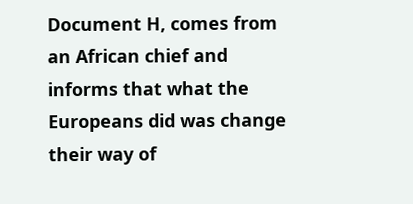Document H, comes from an African chief and informs that what the Europeans did was change their way of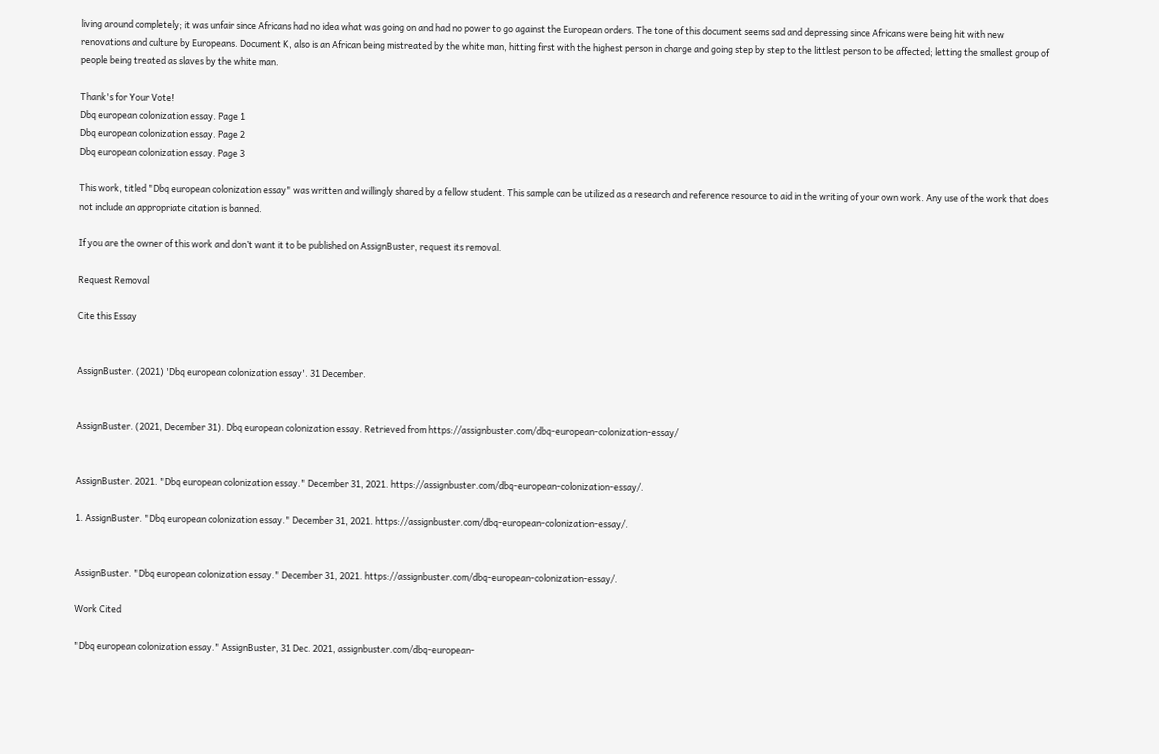living around completely; it was unfair since Africans had no idea what was going on and had no power to go against the European orders. The tone of this document seems sad and depressing since Africans were being hit with new renovations and culture by Europeans. Document K, also is an African being mistreated by the white man, hitting first with the highest person in charge and going step by step to the littlest person to be affected; letting the smallest group of people being treated as slaves by the white man.

Thank's for Your Vote!
Dbq european colonization essay. Page 1
Dbq european colonization essay. Page 2
Dbq european colonization essay. Page 3

This work, titled "Dbq european colonization essay" was written and willingly shared by a fellow student. This sample can be utilized as a research and reference resource to aid in the writing of your own work. Any use of the work that does not include an appropriate citation is banned.

If you are the owner of this work and don’t want it to be published on AssignBuster, request its removal.

Request Removal

Cite this Essay


AssignBuster. (2021) 'Dbq european colonization essay'. 31 December.


AssignBuster. (2021, December 31). Dbq european colonization essay. Retrieved from https://assignbuster.com/dbq-european-colonization-essay/


AssignBuster. 2021. "Dbq european colonization essay." December 31, 2021. https://assignbuster.com/dbq-european-colonization-essay/.

1. AssignBuster. "Dbq european colonization essay." December 31, 2021. https://assignbuster.com/dbq-european-colonization-essay/.


AssignBuster. "Dbq european colonization essay." December 31, 2021. https://assignbuster.com/dbq-european-colonization-essay/.

Work Cited

"Dbq european colonization essay." AssignBuster, 31 Dec. 2021, assignbuster.com/dbq-european-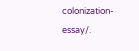colonization-essay/.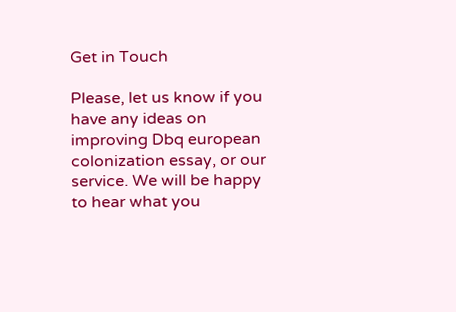Get in Touch

Please, let us know if you have any ideas on improving Dbq european colonization essay, or our service. We will be happy to hear what you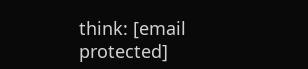think: [email protected]